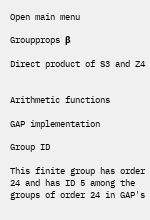Open main menu

Groupprops β

Direct product of S3 and Z4


Arithmetic functions

GAP implementation

Group ID

This finite group has order 24 and has ID 5 among the groups of order 24 in GAP's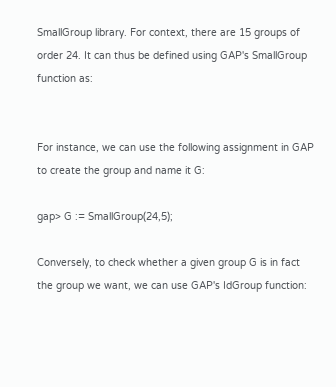SmallGroup library. For context, there are 15 groups of order 24. It can thus be defined using GAP's SmallGroup function as:


For instance, we can use the following assignment in GAP to create the group and name it G:

gap> G := SmallGroup(24,5);

Conversely, to check whether a given group G is in fact the group we want, we can use GAP's IdGroup function: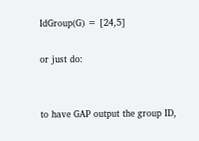IdGroup(G) = [24,5]

or just do:


to have GAP output the group ID,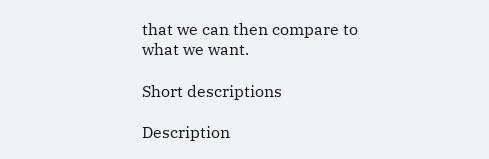that we can then compare to what we want.

Short descriptions

Description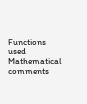Functions used Mathematical comments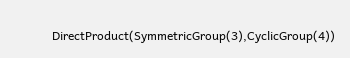DirectProduct(SymmetricGroup(3),CyclicGroup(4))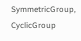SymmetricGroup, CyclicGroup